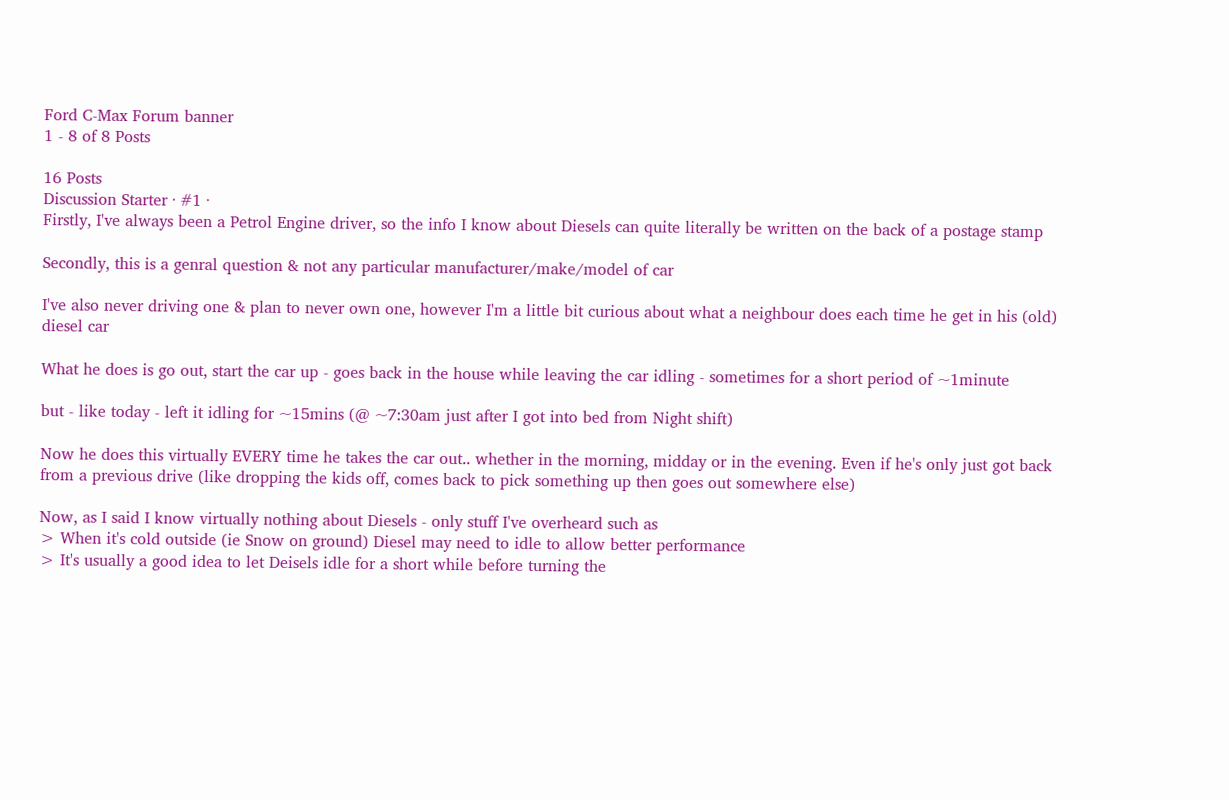Ford C-Max Forum banner
1 - 8 of 8 Posts

16 Posts
Discussion Starter · #1 ·
Firstly, I've always been a Petrol Engine driver, so the info I know about Diesels can quite literally be written on the back of a postage stamp

Secondly, this is a genral question & not any particular manufacturer/make/model of car

I've also never driving one & plan to never own one, however I'm a little bit curious about what a neighbour does each time he get in his (old) diesel car

What he does is go out, start the car up - goes back in the house while leaving the car idling - sometimes for a short period of ~1minute

but - like today - left it idling for ~15mins (@ ~7:30am just after I got into bed from Night shift)

Now he does this virtually EVERY time he takes the car out.. whether in the morning, midday or in the evening. Even if he's only just got back from a previous drive (like dropping the kids off, comes back to pick something up then goes out somewhere else)

Now, as I said I know virtually nothing about Diesels - only stuff I've overheard such as
> When it's cold outside (ie Snow on ground) Diesel may need to idle to allow better performance
> It's usually a good idea to let Deisels idle for a short while before turning the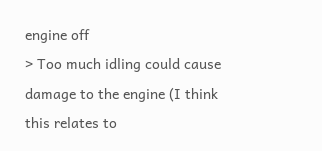engine off
> Too much idling could cause damage to the engine (I think this relates to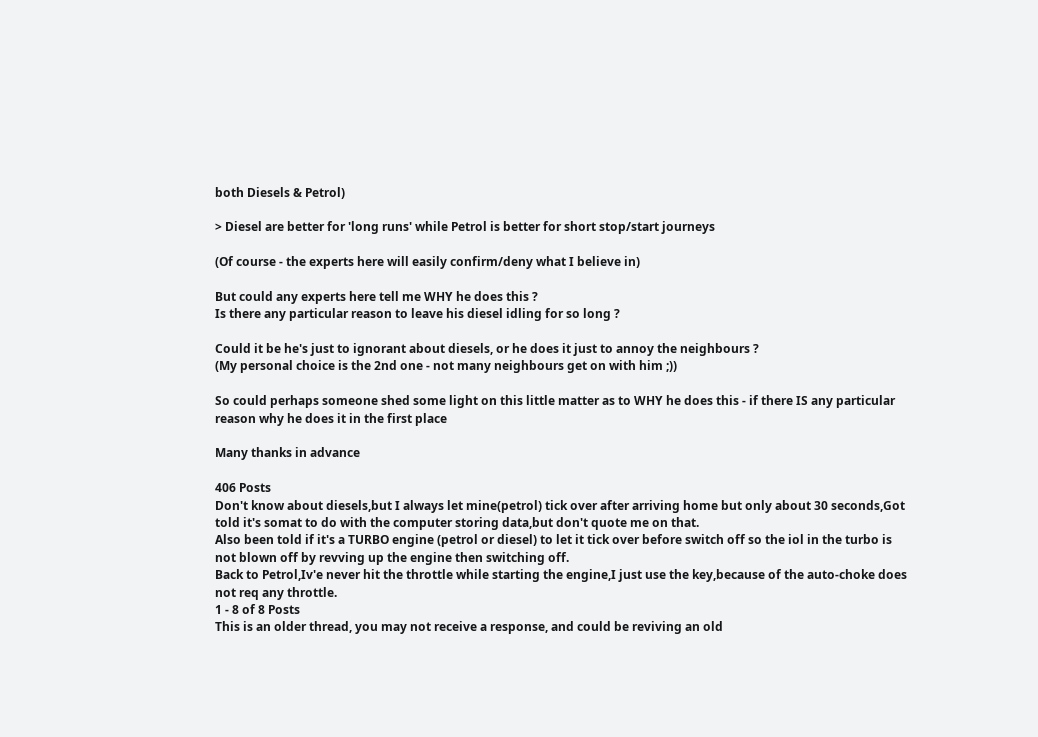both Diesels & Petrol)

> Diesel are better for 'long runs' while Petrol is better for short stop/start journeys

(Of course - the experts here will easily confirm/deny what I believe in)

But could any experts here tell me WHY he does this ?
Is there any particular reason to leave his diesel idling for so long ?

Could it be he's just to ignorant about diesels, or he does it just to annoy the neighbours ?
(My personal choice is the 2nd one - not many neighbours get on with him ;))

So could perhaps someone shed some light on this little matter as to WHY he does this - if there IS any particular reason why he does it in the first place

Many thanks in advance

406 Posts
Don't know about diesels,but I always let mine(petrol) tick over after arriving home but only about 30 seconds,Got told it's somat to do with the computer storing data,but don't quote me on that.
Also been told if it's a TURBO engine (petrol or diesel) to let it tick over before switch off so the iol in the turbo is not blown off by revving up the engine then switching off.
Back to Petrol,Iv'e never hit the throttle while starting the engine,I just use the key,because of the auto-choke does not req any throttle.
1 - 8 of 8 Posts
This is an older thread, you may not receive a response, and could be reviving an old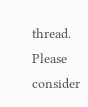thread. Please consider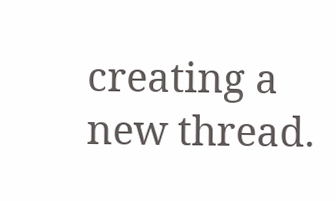creating a new thread.